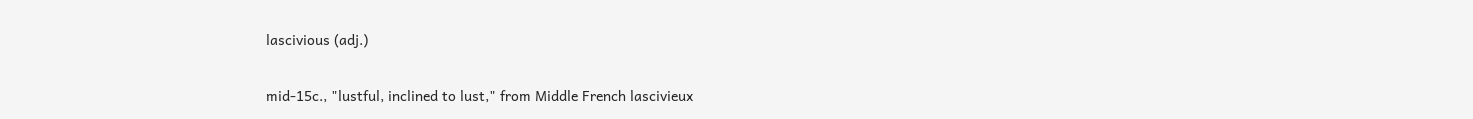lascivious (adj.)

mid-15c., "lustful, inclined to lust," from Middle French lascivieux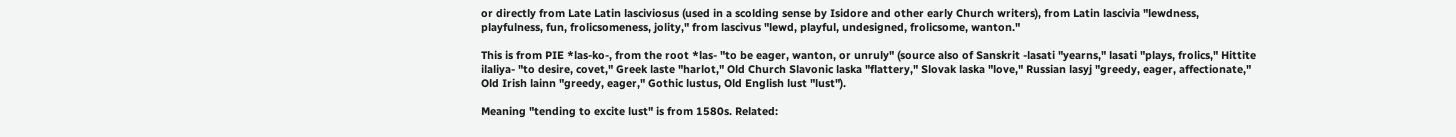or directly from Late Latin lasciviosus (used in a scolding sense by Isidore and other early Church writers), from Latin lascivia "lewdness, playfulness, fun, frolicsomeness, jolity," from lascivus "lewd, playful, undesigned, frolicsome, wanton."

This is from PIE *las-ko-, from the root *las- "to be eager, wanton, or unruly" (source also of Sanskrit -lasati "yearns," lasati "plays, frolics," Hittite ilaliya- "to desire, covet," Greek laste "harlot," Old Church Slavonic laska "flattery," Slovak laska "love," Russian lasyj "greedy, eager, affectionate," Old Irish lainn "greedy, eager," Gothic lustus, Old English lust "lust").

Meaning "tending to excite lust" is from 1580s. Related: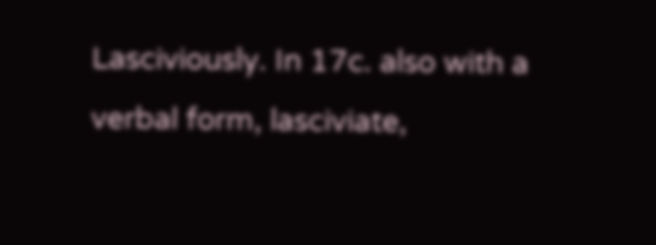Lasciviously. In 17c. also with a verbal form, lasciviate,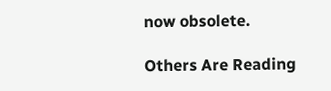now obsolete.

Others Are Reading